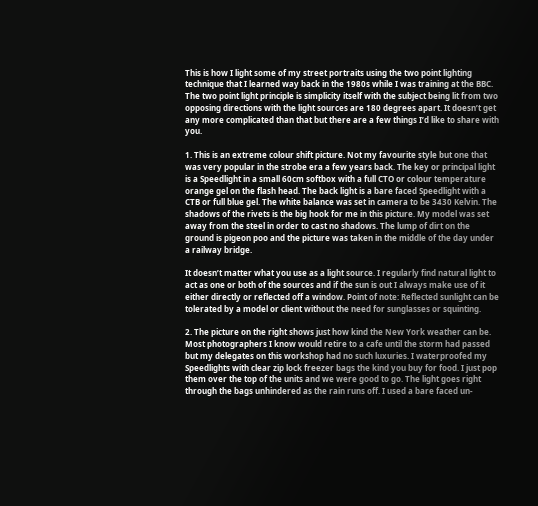This is how I light some of my street portraits using the two point lighting technique that I learned way back in the 1980s while I was training at the BBC. The two point light principle is simplicity itself with the subject being lit from two opposing directions with the light sources are 180 degrees apart. It doesn’t get any more complicated than that but there are a few things I’d like to share with you.

1. This is an extreme colour shift picture. Not my favourite style but one that was very popular in the strobe era a few years back. The key or principal light is a Speedlight in a small 60cm softbox with a full CTO or colour temperature orange gel on the flash head. The back light is a bare faced Speedlight with a CTB or full blue gel. The white balance was set in camera to be 3430 Kelvin. The shadows of the rivets is the big hook for me in this picture. My model was set away from the steel in order to cast no shadows. The lump of dirt on the ground is pigeon poo and the picture was taken in the middle of the day under a railway bridge.

It doesn’t matter what you use as a light source. I regularly find natural light to act as one or both of the sources and if the sun is out I always make use of it either directly or reflected off a window. Point of note: Reflected sunlight can be tolerated by a model or client without the need for sunglasses or squinting.

2. The picture on the right shows just how kind the New York weather can be. Most photographers I know would retire to a cafe until the storm had passed but my delegates on this workshop had no such luxuries. I waterproofed my Speedlights with clear zip lock freezer bags the kind you buy for food. I just pop them over the top of the units and we were good to go. The light goes right through the bags unhindered as the rain runs off. I used a bare faced un-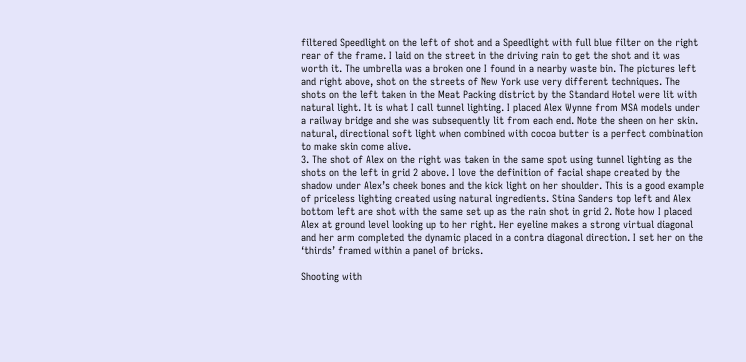filtered Speedlight on the left of shot and a Speedlight with full blue filter on the right rear of the frame. I laid on the street in the driving rain to get the shot and it was worth it. The umbrella was a broken one I found in a nearby waste bin. The pictures left and right above, shot on the streets of New York use very different techniques. The shots on the left taken in the Meat Packing district by the Standard Hotel were lit with natural light. It is what I call tunnel lighting. I placed Alex Wynne from MSA models under a railway bridge and she was subsequently lit from each end. Note the sheen on her skin. natural, directional soft light when combined with cocoa butter is a perfect combination to make skin come alive.
3. The shot of Alex on the right was taken in the same spot using tunnel lighting as the shots on the left in grid 2 above. I love the definition of facial shape created by the shadow under Alex’s cheek bones and the kick light on her shoulder. This is a good example of priceless lighting created using natural ingredients. Stina Sanders top left and Alex bottom left are shot with the same set up as the rain shot in grid 2. Note how I placed Alex at ground level looking up to her right. Her eyeline makes a strong virtual diagonal and her arm completed the dynamic placed in a contra diagonal direction. I set her on the ‘thirds’ framed within a panel of bricks.

Shooting with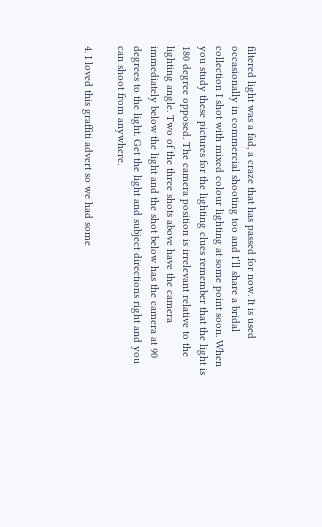filtered light was a fad, a craze that has passed for now. It is used occasionally in commercial shooting too and I’ll share a bridal collection I shot with mixed colour lighting at some point soon. When you study these pictures for the lighting clues remember that the light is 180 degree opposed. The camera position is irrelevant relative to the lighting angle. Two of the three shots above have the camera immediately below the light and the shot below has the camera at 90 degrees to the light. Get the light and subject directions right and you can shoot from anywhere.

4. I loved this graffiti advert so we had some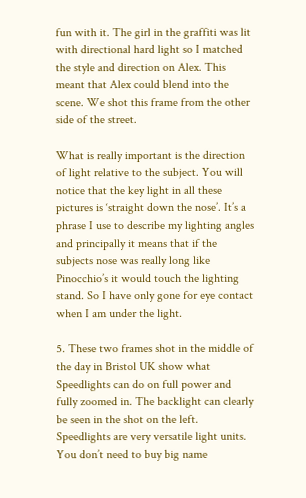fun with it. The girl in the graffiti was lit with directional hard light so I matched the style and direction on Alex. This meant that Alex could blend into the scene. We shot this frame from the other side of the street.

What is really important is the direction of light relative to the subject. You will notice that the key light in all these pictures is ‘straight down the nose’. It’s a phrase I use to describe my lighting angles and principally it means that if the subjects nose was really long like Pinocchio’s it would touch the lighting stand. So I have only gone for eye contact when I am under the light.

5. These two frames shot in the middle of the day in Bristol UK show what Speedlights can do on full power and fully zoomed in. The backlight can clearly be seen in the shot on the left. Speedlights are very versatile light units. You don’t need to buy big name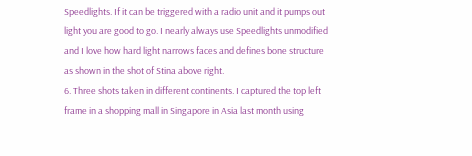Speedlights. If it can be triggered with a radio unit and it pumps out light you are good to go. I nearly always use Speedlights unmodified and I love how hard light narrows faces and defines bone structure as shown in the shot of Stina above right.
6. Three shots taken in different continents. I captured the top left frame in a shopping mall in Singapore in Asia last month using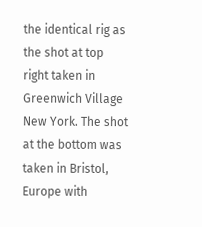the identical rig as the shot at top right taken in Greenwich Village New York. The shot at the bottom was taken in Bristol, Europe with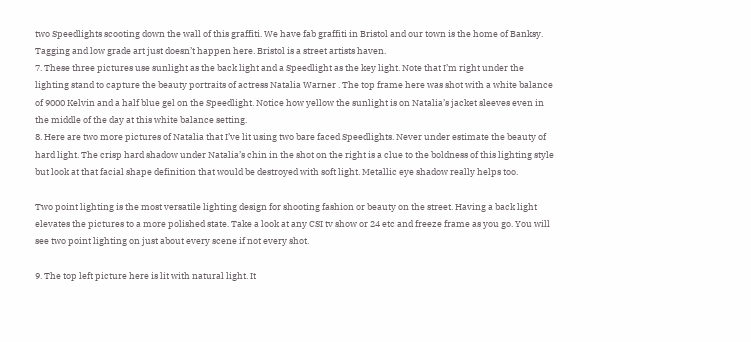two Speedlights scooting down the wall of this graffiti. We have fab graffiti in Bristol and our town is the home of Banksy. Tagging and low grade art just doesn’t happen here. Bristol is a street artists haven.
7. These three pictures use sunlight as the back light and a Speedlight as the key light. Note that I’m right under the lighting stand to capture the beauty portraits of actress Natalia Warner . The top frame here was shot with a white balance of 9000 Kelvin and a half blue gel on the Speedlight. Notice how yellow the sunlight is on Natalia’s jacket sleeves even in the middle of the day at this white balance setting.
8. Here are two more pictures of Natalia that I’ve lit using two bare faced Speedlights. Never under estimate the beauty of hard light. The crisp hard shadow under Natalia’s chin in the shot on the right is a clue to the boldness of this lighting style but look at that facial shape definition that would be destroyed with soft light. Metallic eye shadow really helps too.

Two point lighting is the most versatile lighting design for shooting fashion or beauty on the street. Having a back light elevates the pictures to a more polished state. Take a look at any CSI tv show or 24 etc and freeze frame as you go. You will see two point lighting on just about every scene if not every shot.

9. The top left picture here is lit with natural light. It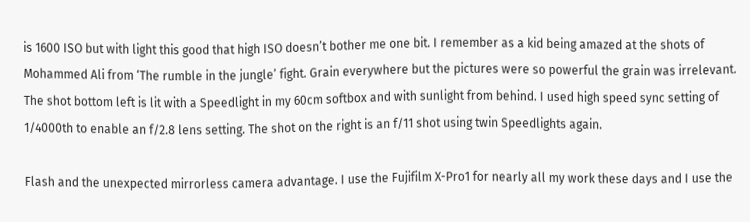is 1600 ISO but with light this good that high ISO doesn’t bother me one bit. I remember as a kid being amazed at the shots of Mohammed Ali from ‘The rumble in the jungle’ fight. Grain everywhere but the pictures were so powerful the grain was irrelevant. The shot bottom left is lit with a Speedlight in my 60cm softbox and with sunlight from behind. I used high speed sync setting of 1/4000th to enable an f/2.8 lens setting. The shot on the right is an f/11 shot using twin Speedlights again.

Flash and the unexpected mirrorless camera advantage. I use the Fujifilm X-Pro1 for nearly all my work these days and I use the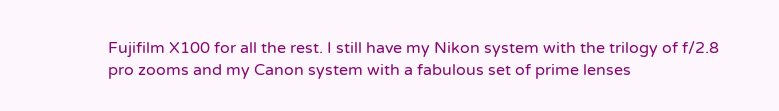Fujifilm X100 for all the rest. I still have my Nikon system with the trilogy of f/2.8 pro zooms and my Canon system with a fabulous set of prime lenses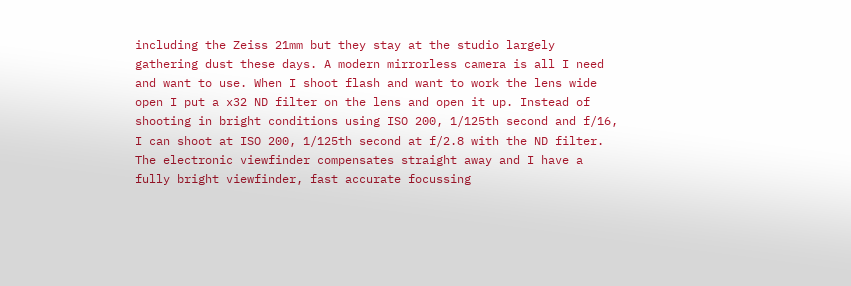including the Zeiss 21mm but they stay at the studio largely gathering dust these days. A modern mirrorless camera is all I need and want to use. When I shoot flash and want to work the lens wide open I put a x32 ND filter on the lens and open it up. Instead of shooting in bright conditions using ISO 200, 1/125th second and f/16, I can shoot at ISO 200, 1/125th second at f/2.8 with the ND filter. The electronic viewfinder compensates straight away and I have a fully bright viewfinder, fast accurate focussing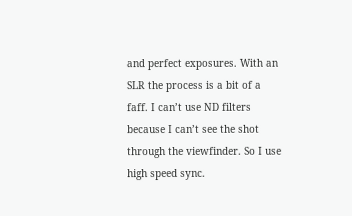and perfect exposures. With an SLR the process is a bit of a faff. I can’t use ND filters because I can’t see the shot through the viewfinder. So I use high speed sync.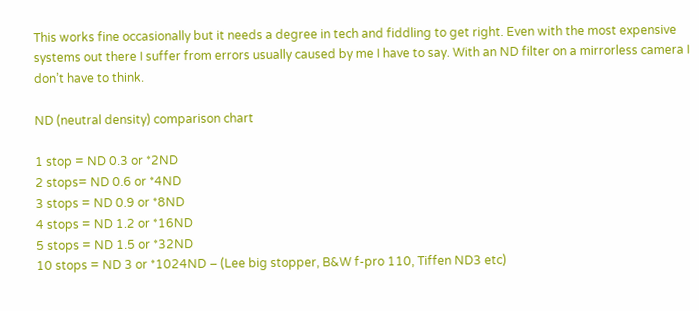This works fine occasionally but it needs a degree in tech and fiddling to get right. Even with the most expensive systems out there I suffer from errors usually caused by me I have to say. With an ND filter on a mirrorless camera I don’t have to think.

ND (neutral density) comparison chart

1 stop = ND 0.3 or *2ND
2 stops= ND 0.6 or *4ND
3 stops = ND 0.9 or *8ND
4 stops = ND 1.2 or *16ND
5 stops = ND 1.5 or *32ND
10 stops = ND 3 or *1024ND – (Lee big stopper, B&W f-pro 110, Tiffen ND3 etc)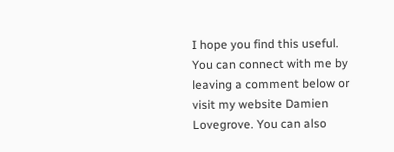I hope you find this useful. You can connect with me by leaving a comment below or visit my website Damien Lovegrove. You can also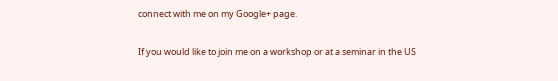connect with me on my Google+ page.

If you would like to join me on a workshop or at a seminar in the US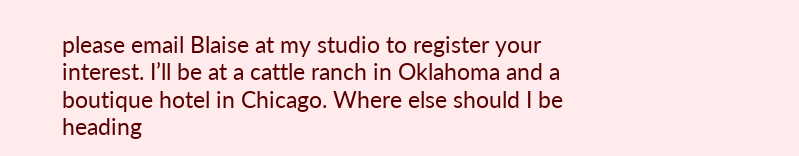please email Blaise at my studio to register your interest. I’ll be at a cattle ranch in Oklahoma and a boutique hotel in Chicago. Where else should I be heading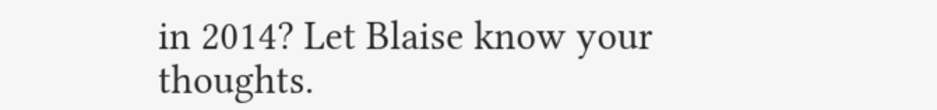in 2014? Let Blaise know your thoughts.